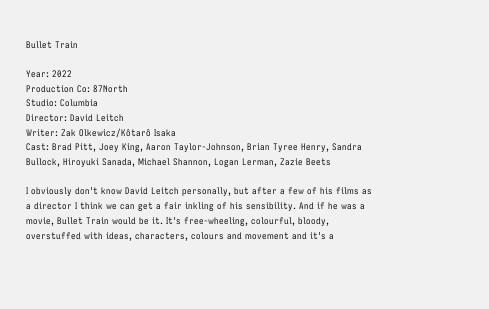Bullet Train

Year: 2022
Production Co: 87North
Studio: Columbia
Director: David Leitch
Writer: Zak Olkewicz/Kôtarô Isaka
Cast: Brad Pitt, Joey King, Aaron Taylor-Johnson, Brian Tyree Henry, Sandra Bullock, Hiroyuki Sanada, Michael Shannon, Logan Lerman, Zazie Beets

I obviously don't know David Leitch personally, but after a few of his films as a director I think we can get a fair inkling of his sensibility. And if he was a movie, Bullet Train would be it. It's free-wheeling, colourful, bloody, overstuffed with ideas, characters, colours and movement and it's a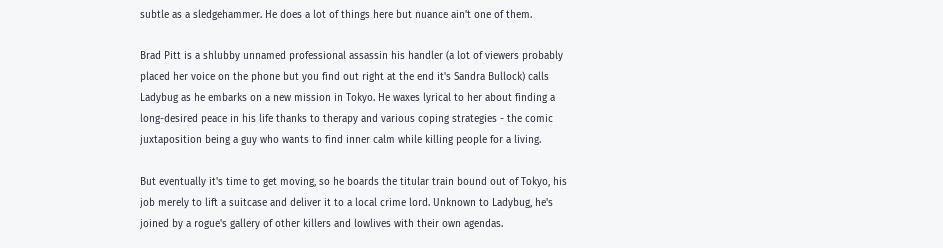subtle as a sledgehammer. He does a lot of things here but nuance ain't one of them.

Brad Pitt is a shlubby unnamed professional assassin his handler (a lot of viewers probably placed her voice on the phone but you find out right at the end it's Sandra Bullock) calls Ladybug as he embarks on a new mission in Tokyo. He waxes lyrical to her about finding a long-desired peace in his life thanks to therapy and various coping strategies - the comic juxtaposition being a guy who wants to find inner calm while killing people for a living.

But eventually it's time to get moving, so he boards the titular train bound out of Tokyo, his job merely to lift a suitcase and deliver it to a local crime lord. Unknown to Ladybug, he's joined by a rogue's gallery of other killers and lowlives with their own agendas.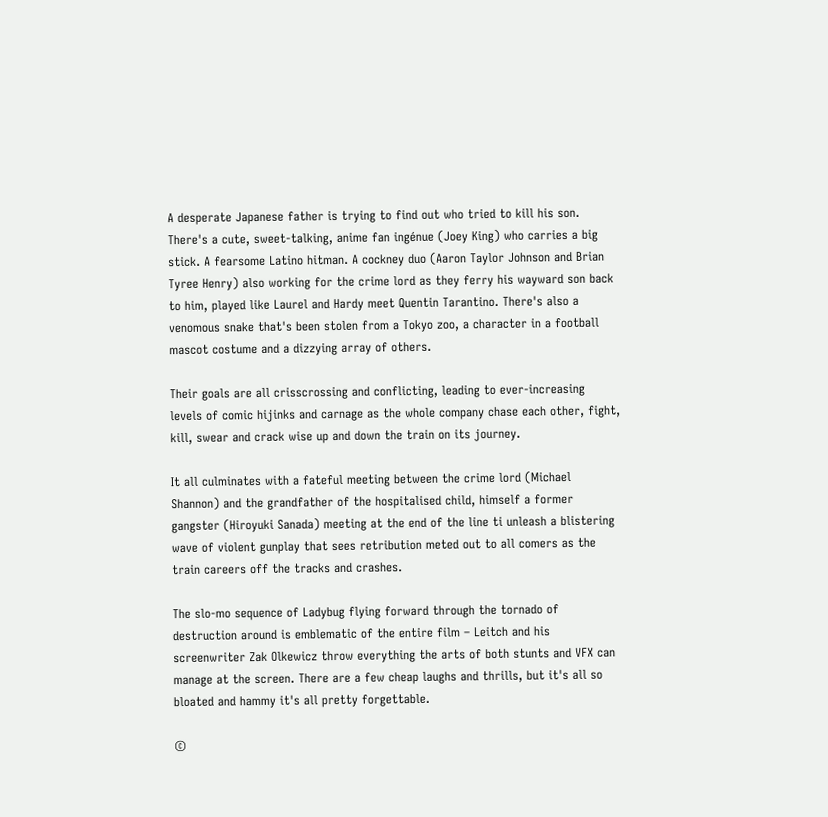A desperate Japanese father is trying to find out who tried to kill his son. There's a cute, sweet-talking, anime fan ingénue (Joey King) who carries a big stick. A fearsome Latino hitman. A cockney duo (Aaron Taylor Johnson and Brian Tyree Henry) also working for the crime lord as they ferry his wayward son back to him, played like Laurel and Hardy meet Quentin Tarantino. There's also a venomous snake that's been stolen from a Tokyo zoo, a character in a football mascot costume and a dizzying array of others.

Their goals are all crisscrossing and conflicting, leading to ever-increasing levels of comic hijinks and carnage as the whole company chase each other, fight, kill, swear and crack wise up and down the train on its journey.

It all culminates with a fateful meeting between the crime lord (Michael Shannon) and the grandfather of the hospitalised child, himself a former gangster (Hiroyuki Sanada) meeting at the end of the line ti unleash a blistering wave of violent gunplay that sees retribution meted out to all comers as the train careers off the tracks and crashes.

The slo-mo sequence of Ladybug flying forward through the tornado of destruction around is emblematic of the entire film – Leitch and his screenwriter Zak Olkewicz throw everything the arts of both stunts and VFX can manage at the screen. There are a few cheap laughs and thrills, but it's all so bloated and hammy it's all pretty forgettable.

©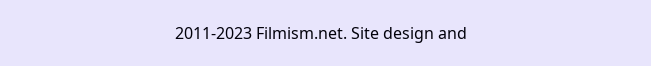2011-2023 Filmism.net. Site design and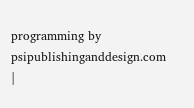programming by psipublishinganddesign.com |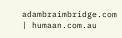adambraimbridge.com | humaan.com.au